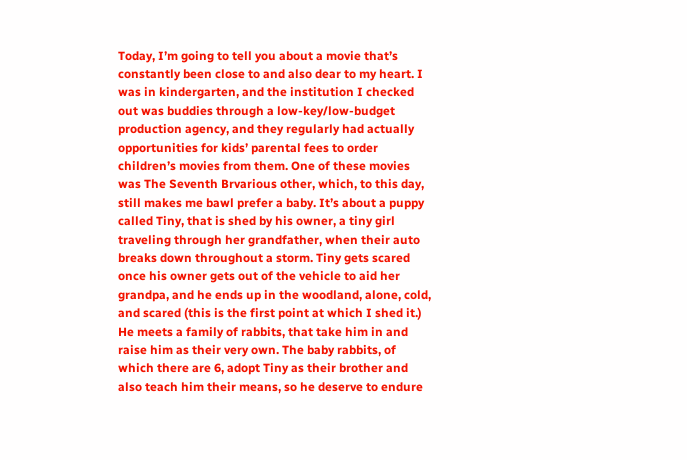Today, I’m going to tell you about a movie that’s constantly been close to and also dear to my heart. I was in kindergarten, and the institution I checked out was buddies through a low-key/low-budget production agency, and they regularly had actually opportunities for kids’ parental fees to order children’s movies from them. One of these movies was The Seventh Brvarious other, which, to this day, still makes me bawl prefer a baby. It’s about a puppy called Tiny, that is shed by his owner, a tiny girl traveling through her grandfather, when their auto breaks down throughout a storm. Tiny gets scared once his owner gets out of the vehicle to aid her grandpa, and he ends up in the woodland, alone, cold, and scared (this is the first point at which I shed it.) He meets a family of rabbits, that take him in and raise him as their very own. The baby rabbits, of which there are 6, adopt Tiny as their brother and also teach him their means, so he deserve to endure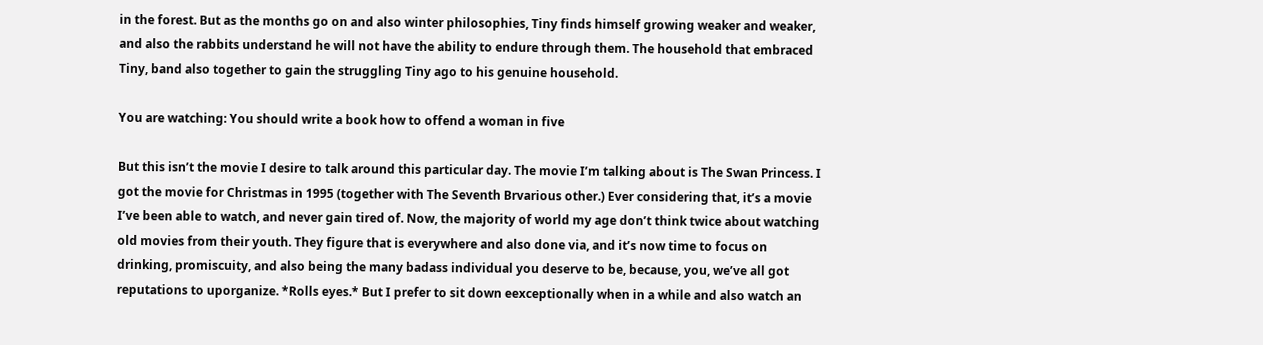in the forest. But as the months go on and also winter philosophies, Tiny finds himself growing weaker and weaker, and also the rabbits understand he will not have the ability to endure through them. The household that embraced Tiny, band also together to gain the struggling Tiny ago to his genuine household.

You are watching: You should write a book how to offend a woman in five

But this isn’t the movie I desire to talk around this particular day. The movie I’m talking about is The Swan Princess. I got the movie for Christmas in 1995 (together with The Seventh Brvarious other.) Ever considering that, it’s a movie I’ve been able to watch, and never gain tired of. Now, the majority of world my age don’t think twice about watching old movies from their youth. They figure that is everywhere and also done via, and it’s now time to focus on drinking, promiscuity, and also being the many badass individual you deserve to be, because, you, we’ve all got reputations to uporganize. *Rolls eyes.* But I prefer to sit down eexceptionally when in a while and also watch an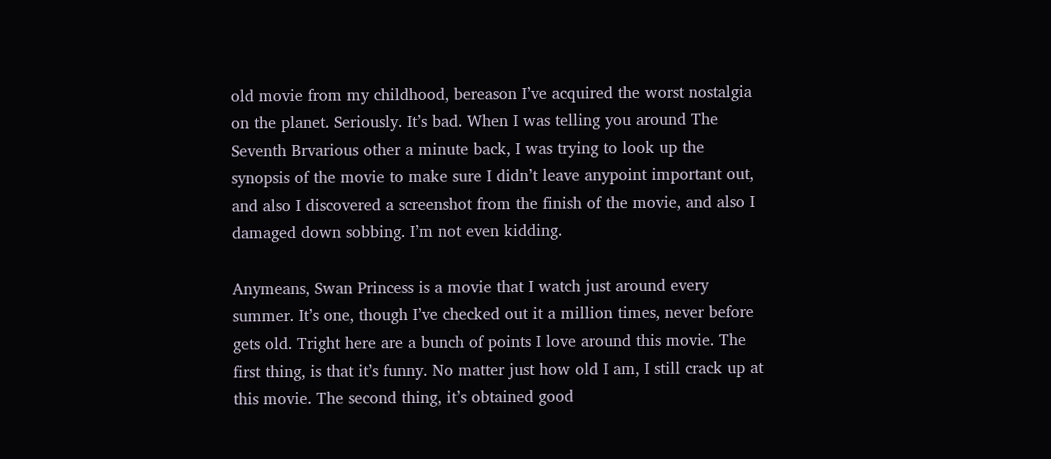old movie from my childhood, bereason I’ve acquired the worst nostalgia on the planet. Seriously. It’s bad. When I was telling you around The Seventh Brvarious other a minute back, I was trying to look up the synopsis of the movie to make sure I didn’t leave anypoint important out, and also I discovered a screenshot from the finish of the movie, and also I damaged down sobbing. I’m not even kidding.

Anymeans, Swan Princess is a movie that I watch just around every summer. It’s one, though I’ve checked out it a million times, never before gets old. Tright here are a bunch of points I love around this movie. The first thing, is that it’s funny. No matter just how old I am, I still crack up at this movie. The second thing, it’s obtained good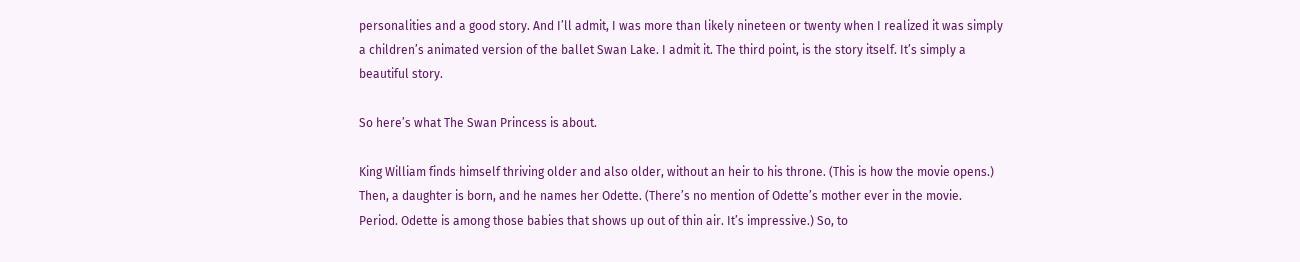personalities and a good story. And I’ll admit, I was more than likely nineteen or twenty when I realized it was simply a children’s animated version of the ballet Swan Lake. I admit it. The third point, is the story itself. It’s simply a beautiful story.

So here’s what The Swan Princess is about.

King William finds himself thriving older and also older, without an heir to his throne. (This is how the movie opens.) Then, a daughter is born, and he names her Odette. (There’s no mention of Odette’s mother ever in the movie. Period. Odette is among those babies that shows up out of thin air. It’s impressive.) So, to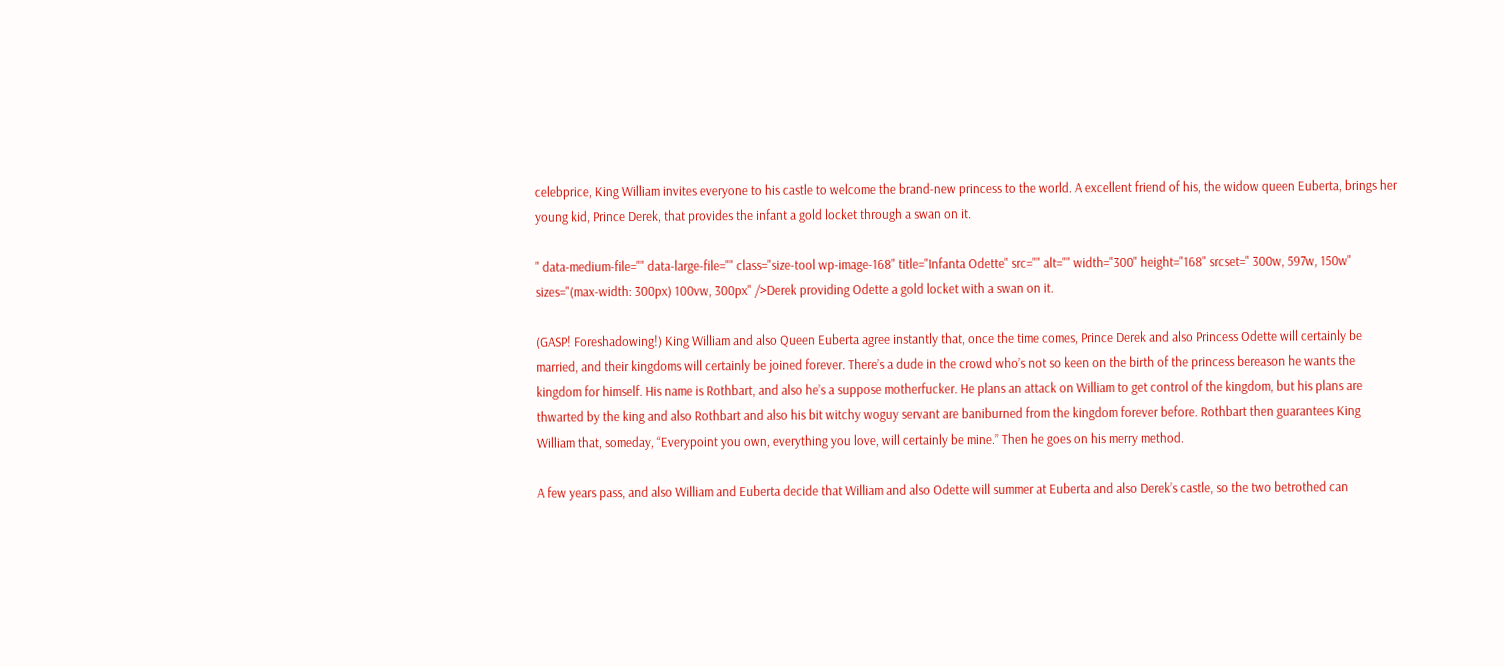celebprice, King William invites everyone to his castle to welcome the brand-new princess to the world. A excellent friend of his, the widow queen Euberta, brings her young kid, Prince Derek, that provides the infant a gold locket through a swan on it.

" data-medium-file="" data-large-file="" class="size-tool wp-image-168" title="Infanta Odette" src="" alt="" width="300" height="168" srcset=" 300w, 597w, 150w" sizes="(max-width: 300px) 100vw, 300px" />Derek providing Odette a gold locket with a swan on it.

(GASP! Foreshadowing!) King William and also Queen Euberta agree instantly that, once the time comes, Prince Derek and also Princess Odette will certainly be married, and their kingdoms will certainly be joined forever. There’s a dude in the crowd who’s not so keen on the birth of the princess bereason he wants the kingdom for himself. His name is Rothbart, and also he’s a suppose motherfucker. He plans an attack on William to get control of the kingdom, but his plans are thwarted by the king and also Rothbart and also his bit witchy woguy servant are baniburned from the kingdom forever before. Rothbart then guarantees King William that, someday, “Everypoint you own, everything you love, will certainly be mine.” Then he goes on his merry method.

A few years pass, and also William and Euberta decide that William and also Odette will summer at Euberta and also Derek’s castle, so the two betrothed can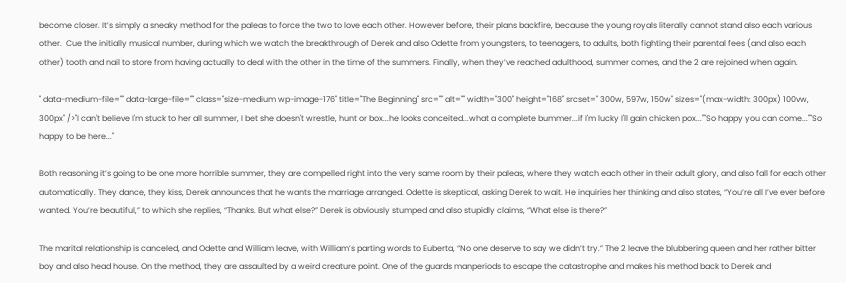become closer. It’s simply a sneaky method for the paleas to force the two to love each other. However before, their plans backfire, because the young royals literally cannot stand also each various other.  Cue the initially musical number, during which we watch the breakthrough of Derek and also Odette from youngsters, to teenagers, to adults, both fighting their parental fees (and also each other) tooth and nail to store from having actually to deal with the other in the time of the summers. Finally, when they’ve reached adulthood, summer comes, and the 2 are rejoined when again.

" data-medium-file="" data-large-file="" class="size-medium wp-image-176" title="The Beginning" src="" alt="" width="300" height="168" srcset=" 300w, 597w, 150w" sizes="(max-width: 300px) 100vw, 300px" />"I can't believe I'm stuck to her all summer, I bet she doesn't wrestle, hunt or box...he looks conceited...what a complete bummer...if I'm lucky I'll gain chicken pox...""So happy you can come...""So happy to be here..."

Both reasoning it’s going to be one more horrible summer, they are compelled right into the very same room by their paleas, where they watch each other in their adult glory, and also fall for each other automatically. They dance, they kiss, Derek announces that he wants the marriage arranged. Odette is skeptical, asking Derek to wait. He inquiries her thinking and also states, “You’re all I’ve ever before wanted. You’re beautiful,” to which she replies, “Thanks. But what else?” Derek is obviously stumped and also stupidly claims, “What else is there?”

The marital relationship is canceled, and Odette and William leave, with William’s parting words to Euberta, “No one deserve to say we didn’t try.” The 2 leave the blubbering queen and her rather bitter boy and also head house. On the method, they are assaulted by a weird creature point. One of the guards manperiods to escape the catastrophe and makes his method back to Derek and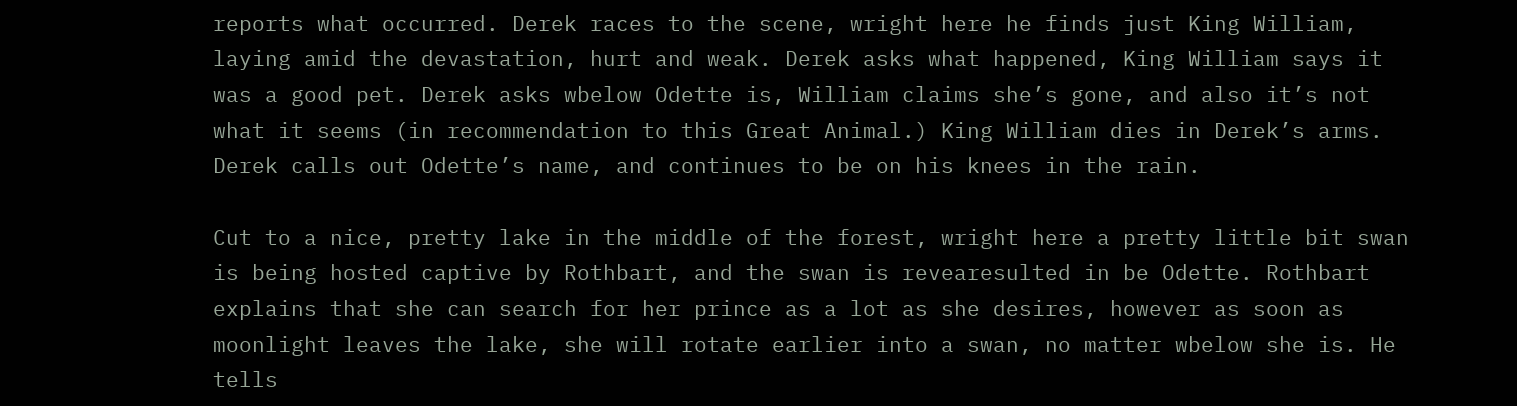reports what occurred. Derek races to the scene, wright here he finds just King William, laying amid the devastation, hurt and weak. Derek asks what happened, King William says it was a good pet. Derek asks wbelow Odette is, William claims she’s gone, and also it’s not what it seems (in recommendation to this Great Animal.) King William dies in Derek’s arms. Derek calls out Odette’s name, and continues to be on his knees in the rain.

Cut to a nice, pretty lake in the middle of the forest, wright here a pretty little bit swan is being hosted captive by Rothbart, and the swan is revearesulted in be Odette. Rothbart explains that she can search for her prince as a lot as she desires, however as soon as moonlight leaves the lake, she will rotate earlier into a swan, no matter wbelow she is. He tells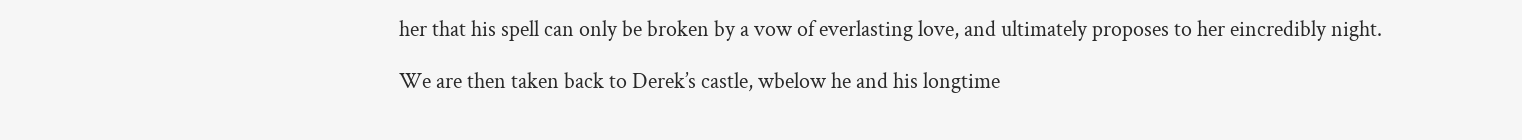her that his spell can only be broken by a vow of everlasting love, and ultimately proposes to her eincredibly night.

We are then taken back to Derek’s castle, wbelow he and his longtime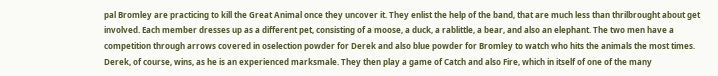pal Bromley are practicing to kill the Great Animal once they uncover it. They enlist the help of the band, that are much less than thrilbrought about get involved. Each member dresses up as a different pet, consisting of a moose, a duck, a rablittle, a bear, and also an elephant. The two men have a competition through arrows covered in oselection powder for Derek and also blue powder for Bromley to watch who hits the animals the most times. Derek, of course, wins, as he is an experienced marksmale. They then play a game of Catch and also Fire, which in itself of one of the many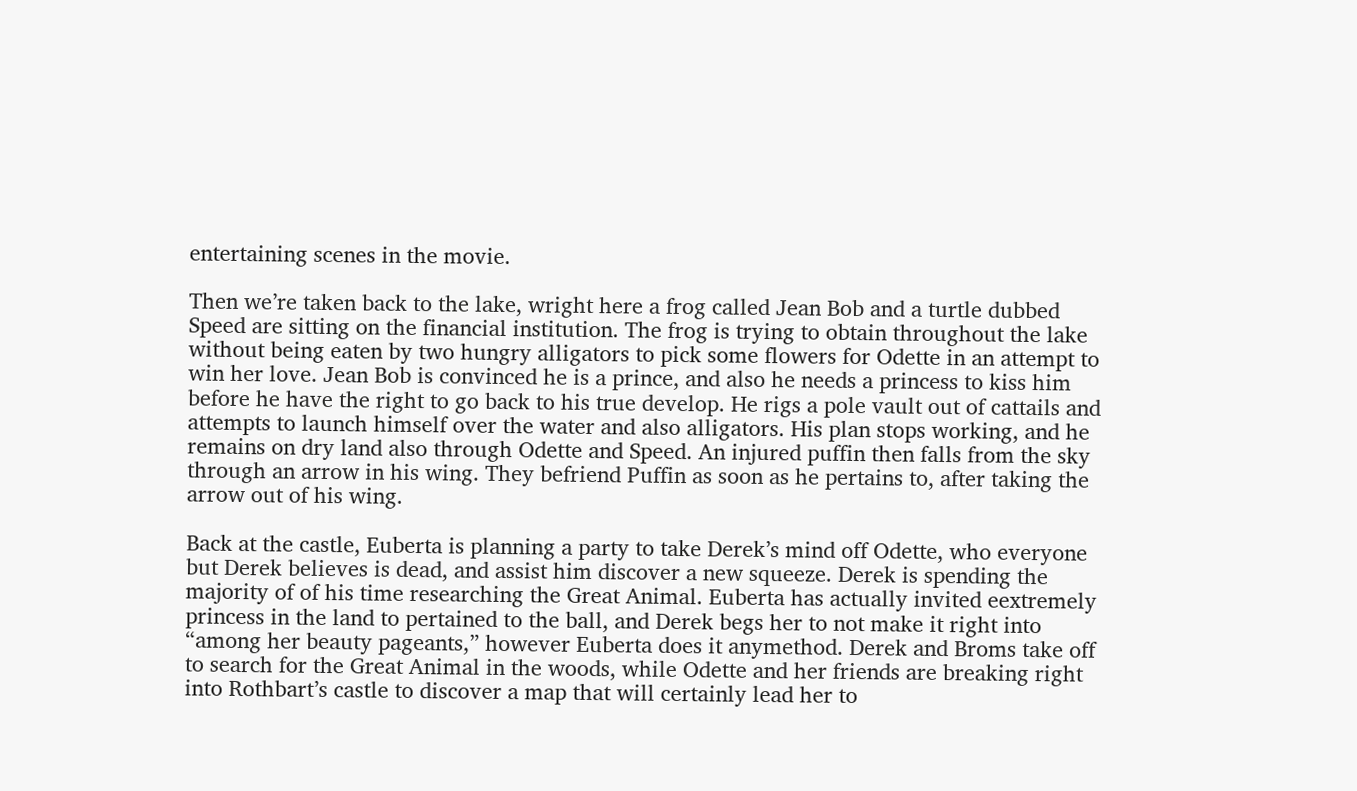entertaining scenes in the movie.

Then we’re taken back to the lake, wright here a frog called Jean Bob and a turtle dubbed Speed are sitting on the financial institution. The frog is trying to obtain throughout the lake without being eaten by two hungry alligators to pick some flowers for Odette in an attempt to win her love. Jean Bob is convinced he is a prince, and also he needs a princess to kiss him before he have the right to go back to his true develop. He rigs a pole vault out of cattails and attempts to launch himself over the water and also alligators. His plan stops working, and he remains on dry land also through Odette and Speed. An injured puffin then falls from the sky through an arrow in his wing. They befriend Puffin as soon as he pertains to, after taking the arrow out of his wing.

Back at the castle, Euberta is planning a party to take Derek’s mind off Odette, who everyone but Derek believes is dead, and assist him discover a new squeeze. Derek is spending the majority of of his time researching the Great Animal. Euberta has actually invited eextremely princess in the land to pertained to the ball, and Derek begs her to not make it right into “among her beauty pageants,” however Euberta does it anymethod. Derek and Broms take off to search for the Great Animal in the woods, while Odette and her friends are breaking right into Rothbart’s castle to discover a map that will certainly lead her to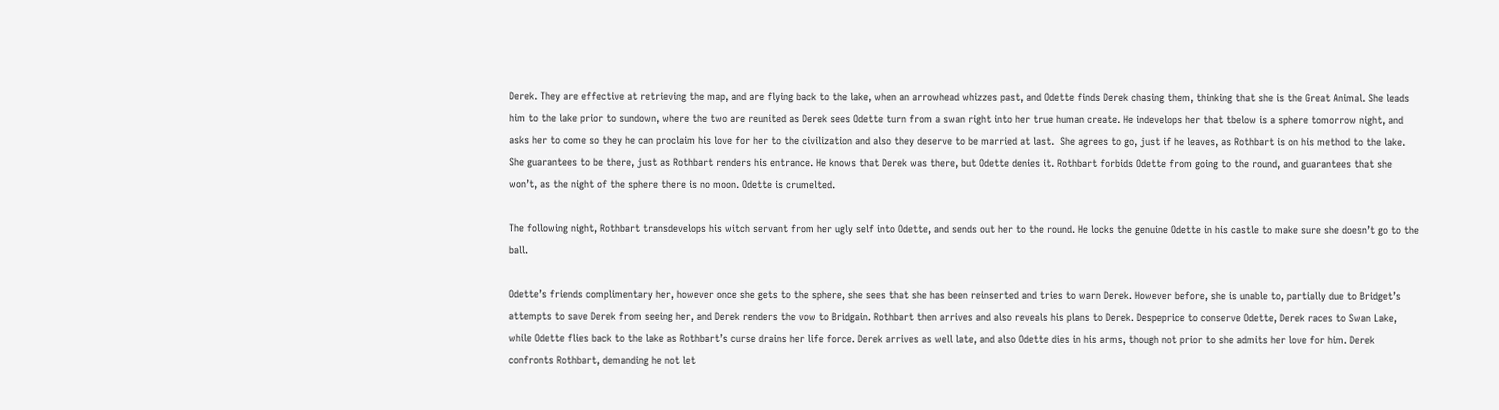Derek. They are effective at retrieving the map, and are flying back to the lake, when an arrowhead whizzes past, and Odette finds Derek chasing them, thinking that she is the Great Animal. She leads him to the lake prior to sundown, where the two are reunited as Derek sees Odette turn from a swan right into her true human create. He indevelops her that tbelow is a sphere tomorrow night, and asks her to come so they he can proclaim his love for her to the civilization and also they deserve to be married at last.  She agrees to go, just if he leaves, as Rothbart is on his method to the lake. She guarantees to be there, just as Rothbart renders his entrance. He knows that Derek was there, but Odette denies it. Rothbart forbids Odette from going to the round, and guarantees that she won’t, as the night of the sphere there is no moon. Odette is crumelted.

The following night, Rothbart transdevelops his witch servant from her ugly self into Odette, and sends out her to the round. He locks the genuine Odette in his castle to make sure she doesn’t go to the ball.

Odette’s friends complimentary her, however once she gets to the sphere, she sees that she has been reinserted and tries to warn Derek. However before, she is unable to, partially due to Bridget’s attempts to save Derek from seeing her, and Derek renders the vow to Bridgain. Rothbart then arrives and also reveals his plans to Derek. Despeprice to conserve Odette, Derek races to Swan Lake, while Odette flies back to the lake as Rothbart’s curse drains her life force. Derek arrives as well late, and also Odette dies in his arms, though not prior to she admits her love for him. Derek confronts Rothbart, demanding he not let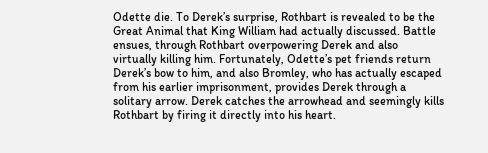Odette die. To Derek’s surprise, Rothbart is revealed to be the Great Animal that King William had actually discussed. Battle ensues, through Rothbart overpowering Derek and also virtually killing him. Fortunately, Odette’s pet friends return Derek’s bow to him, and also Bromley, who has actually escaped from his earlier imprisonment, provides Derek through a solitary arrow. Derek catches the arrowhead and seemingly kills Rothbart by firing it directly into his heart.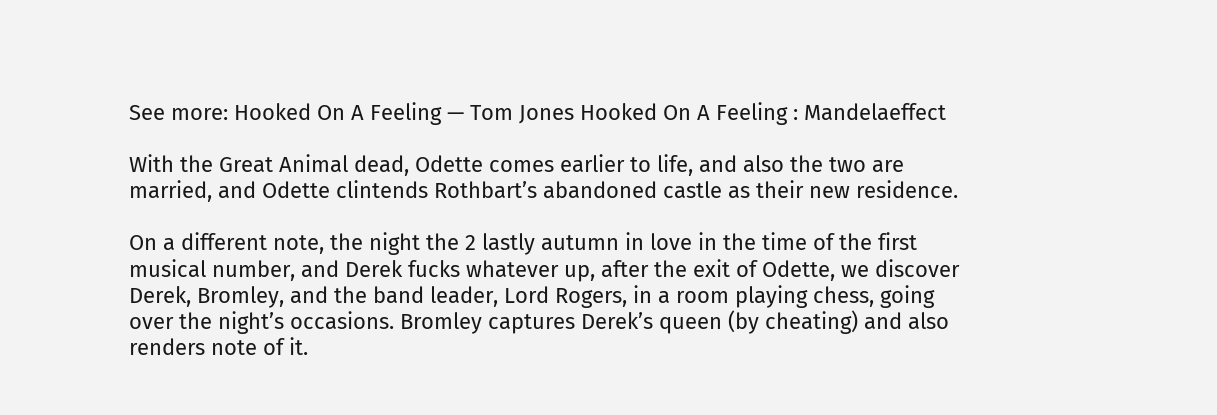See more: Hooked On A Feeling — Tom Jones Hooked On A Feeling : Mandelaeffect

With the Great Animal dead, Odette comes earlier to life, and also the two are married, and Odette clintends Rothbart’s abandoned castle as their new residence.

On a different note, the night the 2 lastly autumn in love in the time of the first musical number, and Derek fucks whatever up, after the exit of Odette, we discover Derek, Bromley, and the band leader, Lord Rogers, in a room playing chess, going over the night’s occasions. Bromley captures Derek’s queen (by cheating) and also renders note of it.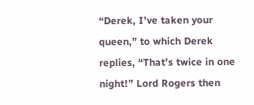“Derek, I’ve taken your queen,” to which Derek replies, “That’s twice in one night!” Lord Rogers then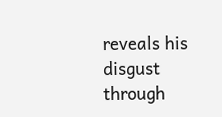reveals his disgust through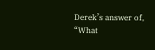Derek’s answer of, “What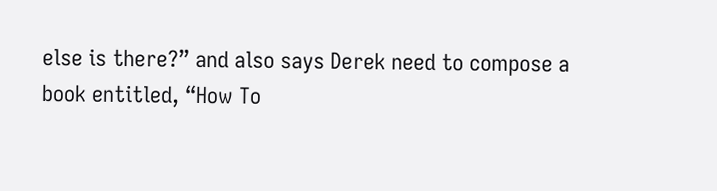else is there?” and also says Derek need to compose a book entitled, “How To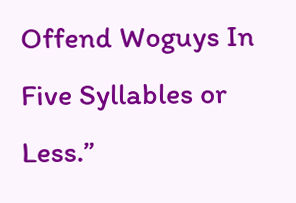Offend Woguys In Five Syllables or Less.”